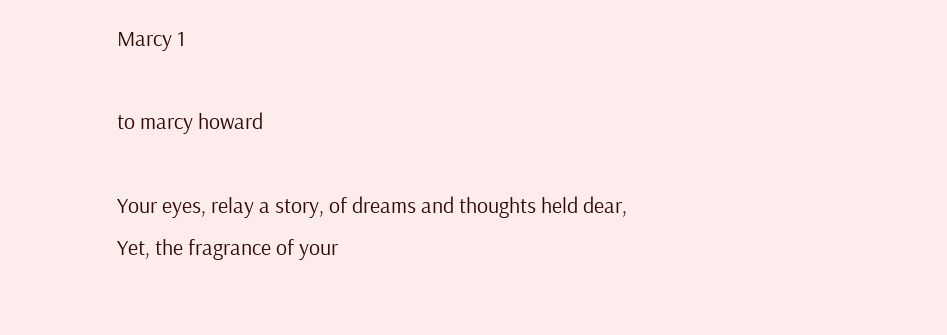Marcy 1

to marcy howard

Your eyes, relay a story, of dreams and thoughts held dear,
Yet, the fragrance of your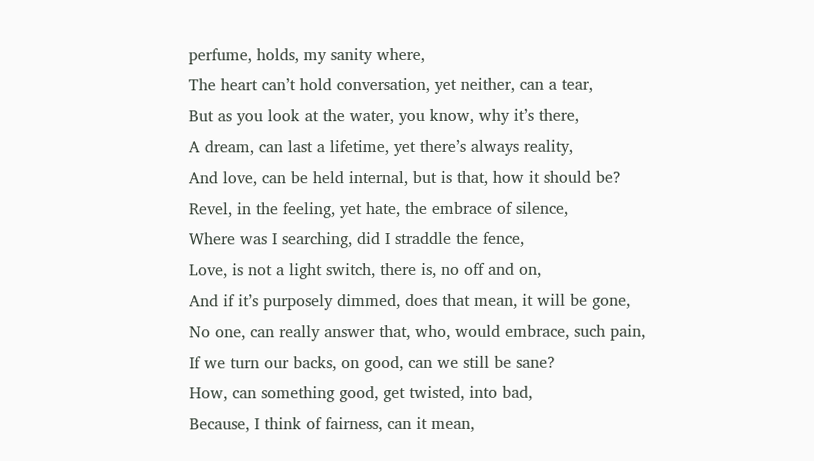perfume, holds, my sanity where,
The heart can’t hold conversation, yet neither, can a tear,
But as you look at the water, you know, why it’s there,
A dream, can last a lifetime, yet there’s always reality,
And love, can be held internal, but is that, how it should be?
Revel, in the feeling, yet hate, the embrace of silence,
Where was I searching, did I straddle the fence,
Love, is not a light switch, there is, no off and on,
And if it’s purposely dimmed, does that mean, it will be gone,
No one, can really answer that, who, would embrace, such pain,
If we turn our backs, on good, can we still be sane?
How, can something good, get twisted, into bad,
Because, I think of fairness, can it mean,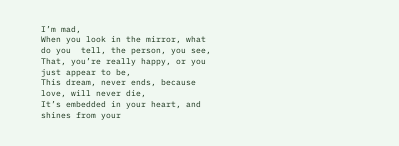I’m mad,
When you look in the mirror, what do you  tell, the person, you see,
That, you’re really happy, or you just appear to be,
This dream, never ends, because love, will never die,
It’s embedded in your heart, and shines from your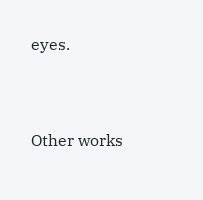eyes.



Other works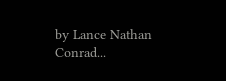by Lance Nathan Conrad...